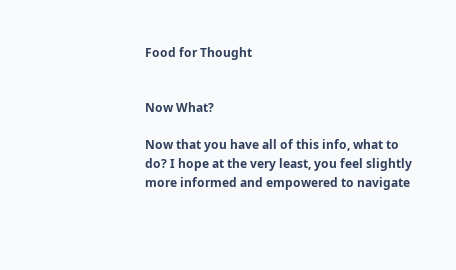Food for Thought


Now What?

Now that you have all of this info, what to do? I hope at the very least, you feel slightly more informed and empowered to navigate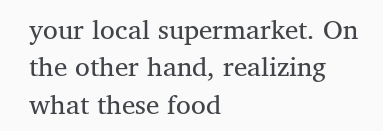your local supermarket. On the other hand, realizing what these food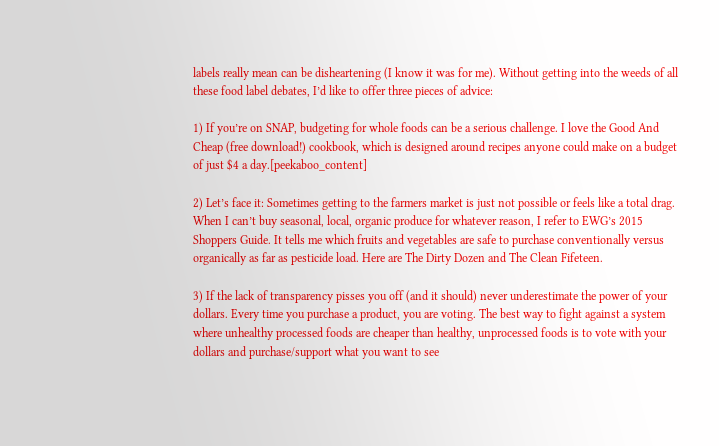labels really mean can be disheartening (I know it was for me). Without getting into the weeds of all these food label debates, I’d like to offer three pieces of advice:

1) If you’re on SNAP, budgeting for whole foods can be a serious challenge. I love the Good And Cheap (free download!) cookbook, which is designed around recipes anyone could make on a budget of just $4 a day.[peekaboo_content]

2) Let’s face it: Sometimes getting to the farmers market is just not possible or feels like a total drag. When I can’t buy seasonal, local, organic produce for whatever reason, I refer to EWG’s 2015 Shoppers Guide. It tells me which fruits and vegetables are safe to purchase conventionally versus organically as far as pesticide load. Here are The Dirty Dozen and The Clean Fifeteen.

3) If the lack of transparency pisses you off (and it should) never underestimate the power of your dollars. Every time you purchase a product, you are voting. The best way to fight against a system where unhealthy processed foods are cheaper than healthy, unprocessed foods is to vote with your dollars and purchase/support what you want to see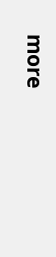more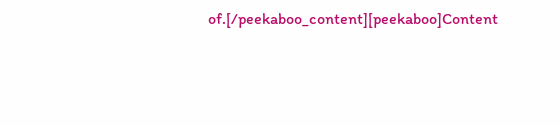of.[/peekaboo_content][peekaboo]Content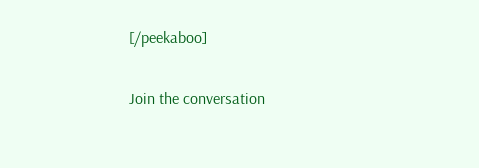[/peekaboo]

Join the conversation